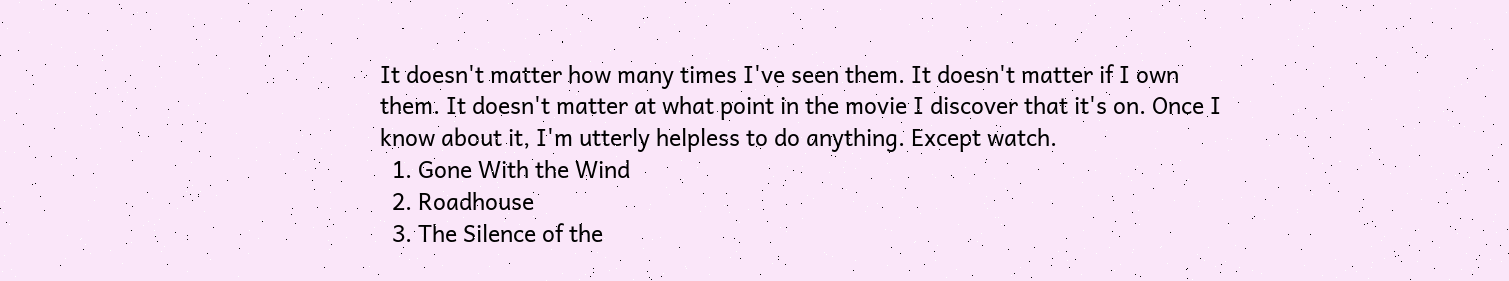It doesn't matter how many times I've seen them. It doesn't matter if I own them. It doesn't matter at what point in the movie I discover that it's on. Once I know about it, I'm utterly helpless to do anything. Except watch.
  1. Gone With the Wind
  2. Roadhouse
  3. The Silence of the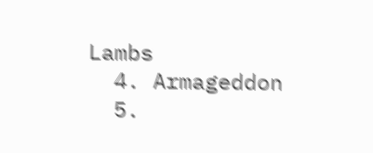Lambs
  4. Armageddon
  5.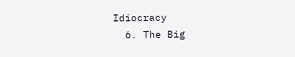Idiocracy
  6. The Big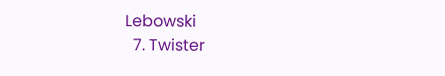Lebowski
  7. Twister